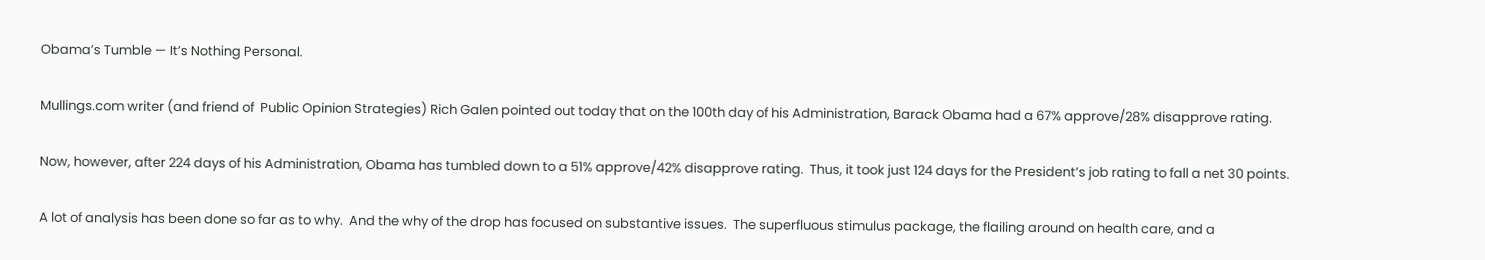Obama’s Tumble — It’s Nothing Personal.

Mullings.com writer (and friend of  Public Opinion Strategies) Rich Galen pointed out today that on the 100th day of his Administration, Barack Obama had a 67% approve/28% disapprove rating.

Now, however, after 224 days of his Administration, Obama has tumbled down to a 51% approve/42% disapprove rating.  Thus, it took just 124 days for the President’s job rating to fall a net 30 points.

A lot of analysis has been done so far as to why.  And the why of the drop has focused on substantive issues.  The superfluous stimulus package, the flailing around on health care, and a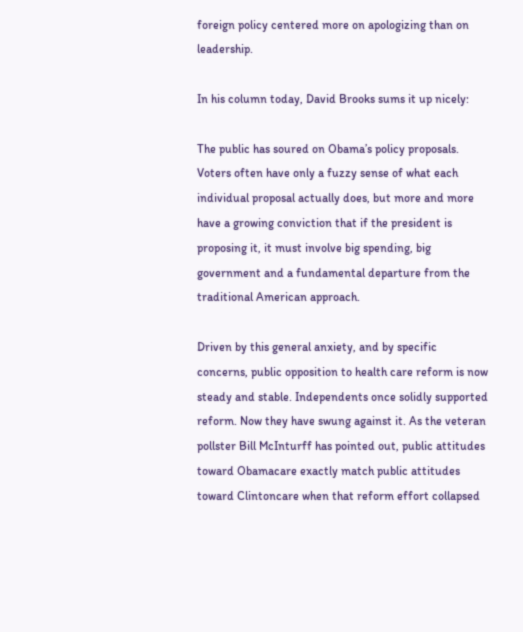foreign policy centered more on apologizing than on leadership.

In his column today, David Brooks sums it up nicely:

The public has soured on Obama’s policy proposals. Voters often have only a fuzzy sense of what each individual proposal actually does, but more and more have a growing conviction that if the president is proposing it, it must involve big spending, big government and a fundamental departure from the traditional American approach.

Driven by this general anxiety, and by specific concerns, public opposition to health care reform is now steady and stable. Independents once solidly supported reform. Now they have swung against it. As the veteran pollster Bill McInturff has pointed out, public attitudes toward Obamacare exactly match public attitudes toward Clintoncare when that reform effort collapsed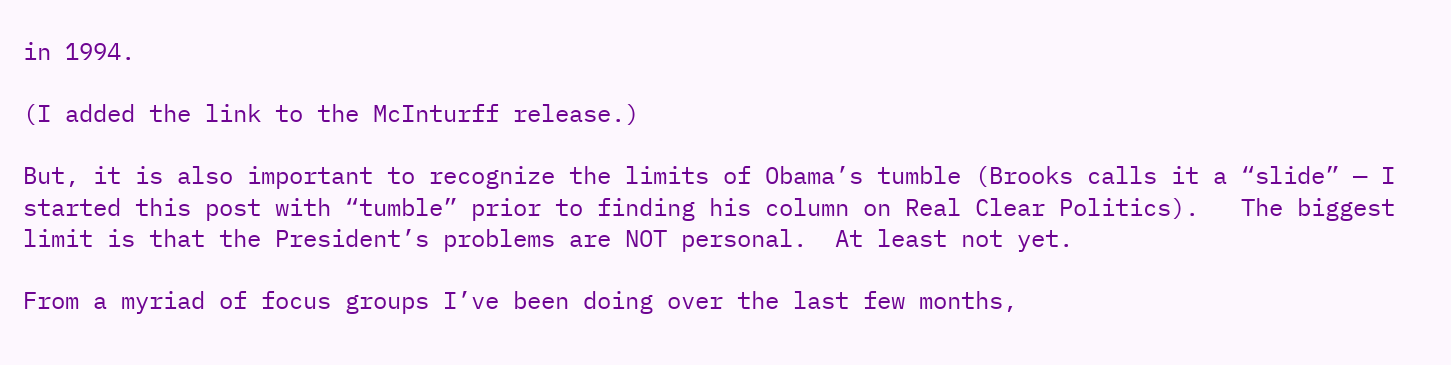in 1994.

(I added the link to the McInturff release.)

But, it is also important to recognize the limits of Obama’s tumble (Brooks calls it a “slide” — I started this post with “tumble” prior to finding his column on Real Clear Politics).   The biggest limit is that the President’s problems are NOT personal.  At least not yet.

From a myriad of focus groups I’ve been doing over the last few months,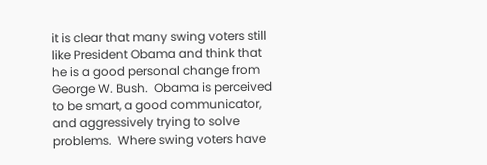it is clear that many swing voters still like President Obama and think that he is a good personal change from George W. Bush.  Obama is perceived to be smart, a good communicator, and aggressively trying to solve problems.  Where swing voters have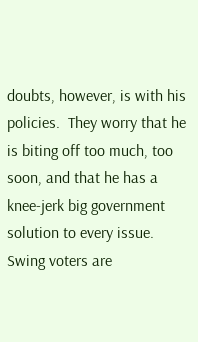doubts, however, is with his policies.  They worry that he is biting off too much, too soon, and that he has a knee-jerk big government solution to every issue.   Swing voters are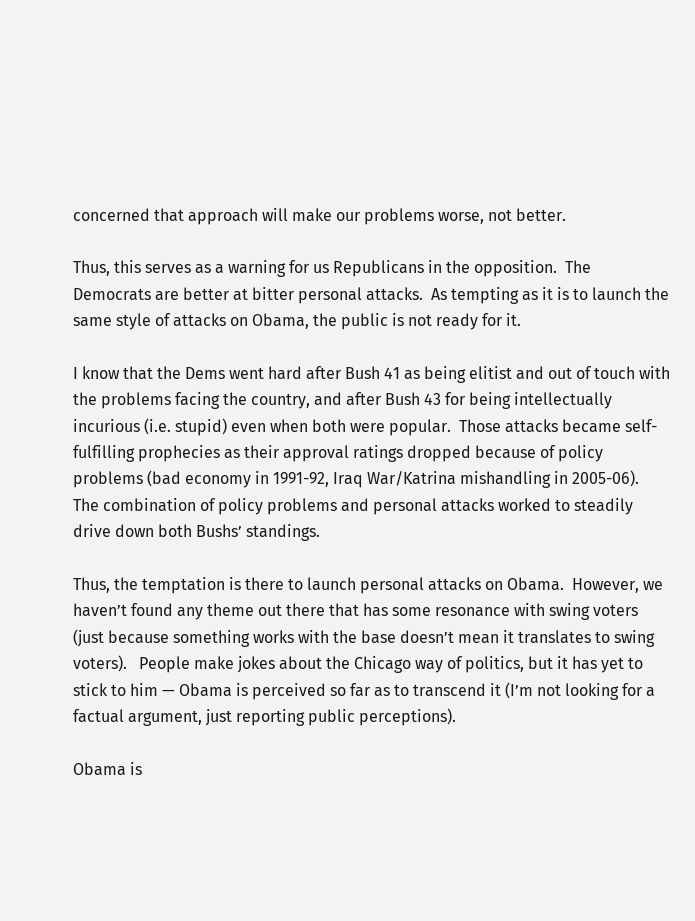concerned that approach will make our problems worse, not better.

Thus, this serves as a warning for us Republicans in the opposition.  The Democrats are better at bitter personal attacks.  As tempting as it is to launch the same style of attacks on Obama, the public is not ready for it.

I know that the Dems went hard after Bush 41 as being elitist and out of touch with the problems facing the country, and after Bush 43 for being intellectually incurious (i.e. stupid) even when both were popular.  Those attacks became self-fulfilling prophecies as their approval ratings dropped because of policy problems (bad economy in 1991-92, Iraq War/Katrina mishandling in 2005-06).  The combination of policy problems and personal attacks worked to steadily drive down both Bushs’ standings.

Thus, the temptation is there to launch personal attacks on Obama.  However, we haven’t found any theme out there that has some resonance with swing voters (just because something works with the base doesn’t mean it translates to swing voters).   People make jokes about the Chicago way of politics, but it has yet to stick to him — Obama is perceived so far as to transcend it (I’m not looking for a factual argument, just reporting public perceptions).

Obama is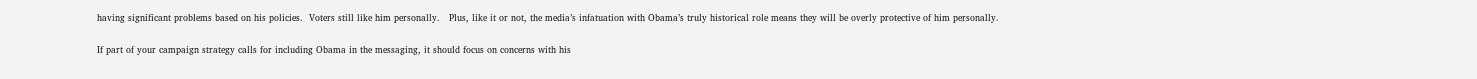having significant problems based on his policies.  Voters still like him personally.   Plus, like it or not, the media’s infatuation with Obama’s truly historical role means they will be overly protective of him personally.

If part of your campaign strategy calls for including Obama in the messaging, it should focus on concerns with his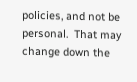policies, and not be personal.  That may change down the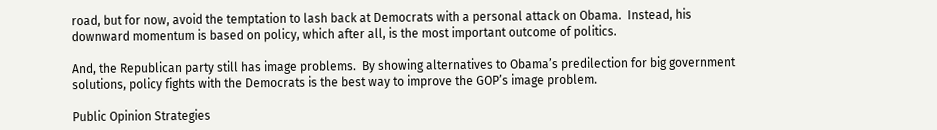road, but for now, avoid the temptation to lash back at Democrats with a personal attack on Obama.  Instead, his downward momentum is based on policy, which after all, is the most important outcome of politics.

And, the Republican party still has image problems.  By showing alternatives to Obama’s predilection for big government solutions, policy fights with the Democrats is the best way to improve the GOP’s image problem.

Public Opinion Strategies